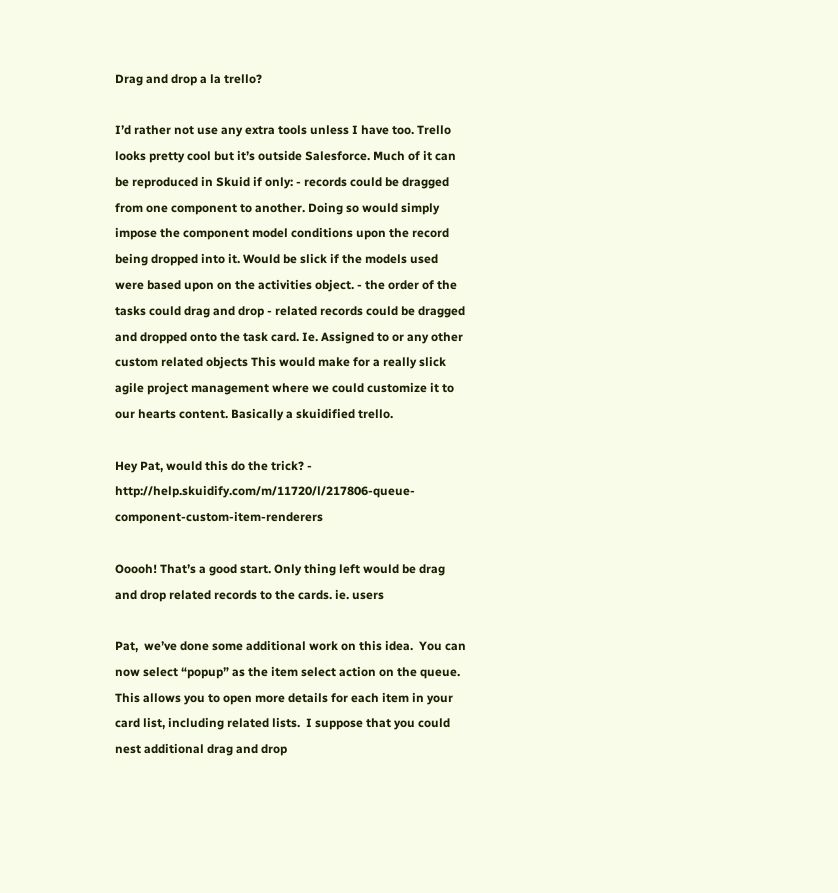Drag and drop a la trello?

I’d rather not use any extra tools unless I have too. Trello looks pretty cool but it’s outside Salesforce. Much of it can be reproduced in Skuid if only: - records could be dragged from one component to another. Doing so would simply impose the component model conditions upon the record being dropped into it. Would be slick if the models used were based upon on the activities object. - the order of the tasks could drag and drop - related records could be dragged and dropped onto the task card. Ie. Assigned to or any other custom related objects This would make for a really slick agile project management where we could customize it to our hearts content. Basically a skuidified trello.

Hey Pat, would this do the trick? - http://help.skuidify.com/m/11720/l/217806-queue-component-custom-item-renderers

Ooooh! That’s a good start. Only thing left would be drag and drop related records to the cards. ie. users

Pat,  we’ve done some additional work on this idea.  You can now select “popup” as the item select action on the queue.  This allows you to open more details for each item in your card list, including related lists.  I suppose that you could nest additional drag and drop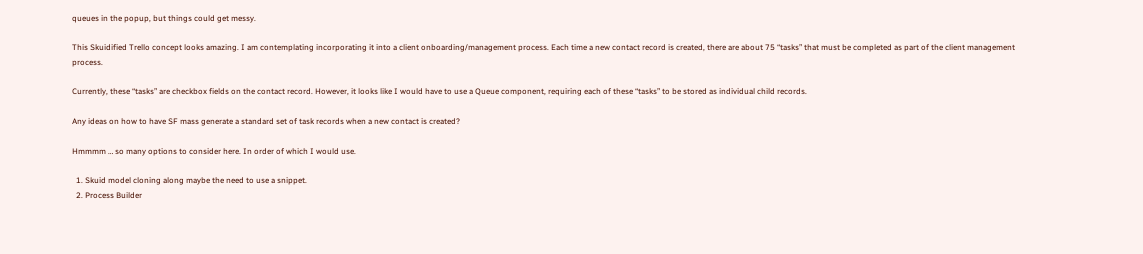queues in the popup, but things could get messy.

This Skuidified Trello concept looks amazing. I am contemplating incorporating it into a client onboarding/management process. Each time a new contact record is created, there are about 75 “tasks” that must be completed as part of the client management process.

Currently, these “tasks” are checkbox fields on the contact record. However, it looks like I would have to use a Queue component, requiring each of these “tasks” to be stored as individual child records.

Any ideas on how to have SF mass generate a standard set of task records when a new contact is created?

Hmmmm … so many options to consider here. In order of which I would use.

  1. Skuid model cloning along maybe the need to use a snippet.
  2. Process Builder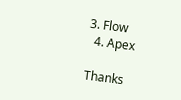3. Flow
  4. Apex

Thanks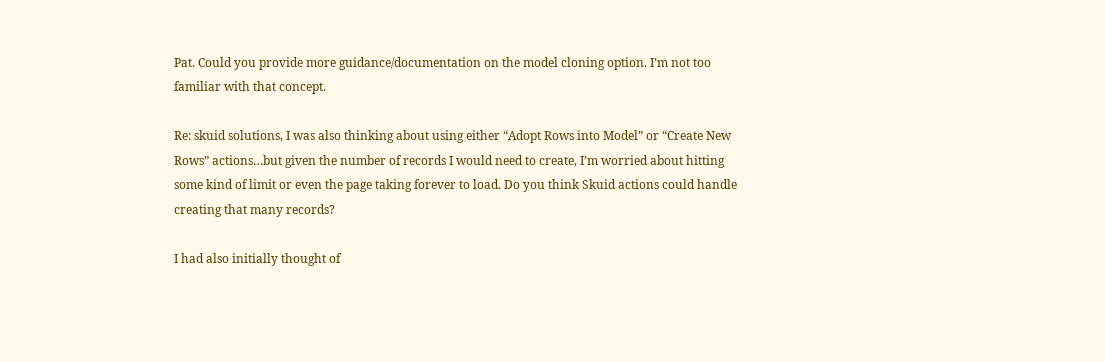Pat. Could you provide more guidance/documentation on the model cloning option. I’m not too familiar with that concept.

Re: skuid solutions, I was also thinking about using either “Adopt Rows into Model” or “Create New Rows” actions…but given the number of records I would need to create, I’m worried about hitting some kind of limit or even the page taking forever to load. Do you think Skuid actions could handle creating that many records?

I had also initially thought of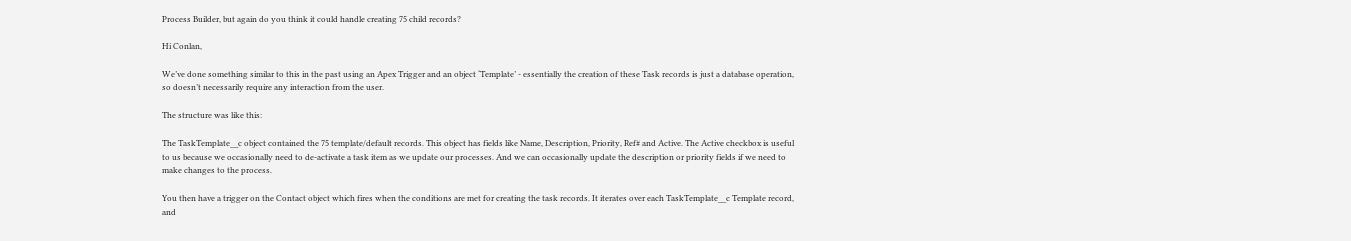Process Builder, but again do you think it could handle creating 75 child records?

Hi Conlan,

We’ve done something similar to this in the past using an Apex Trigger and an object ‘Template’ - essentially the creation of these Task records is just a database operation, so doesn’t necessarily require any interaction from the user.

The structure was like this:

The TaskTemplate__c object contained the 75 template/default records. This object has fields like Name, Description, Priority, Ref# and Active. The Active checkbox is useful to us because we occasionally need to de-activate a task item as we update our processes. And we can occasionally update the description or priority fields if we need to make changes to the process.

You then have a trigger on the Contact object which fires when the conditions are met for creating the task records. It iterates over each TaskTemplate__c Template record, and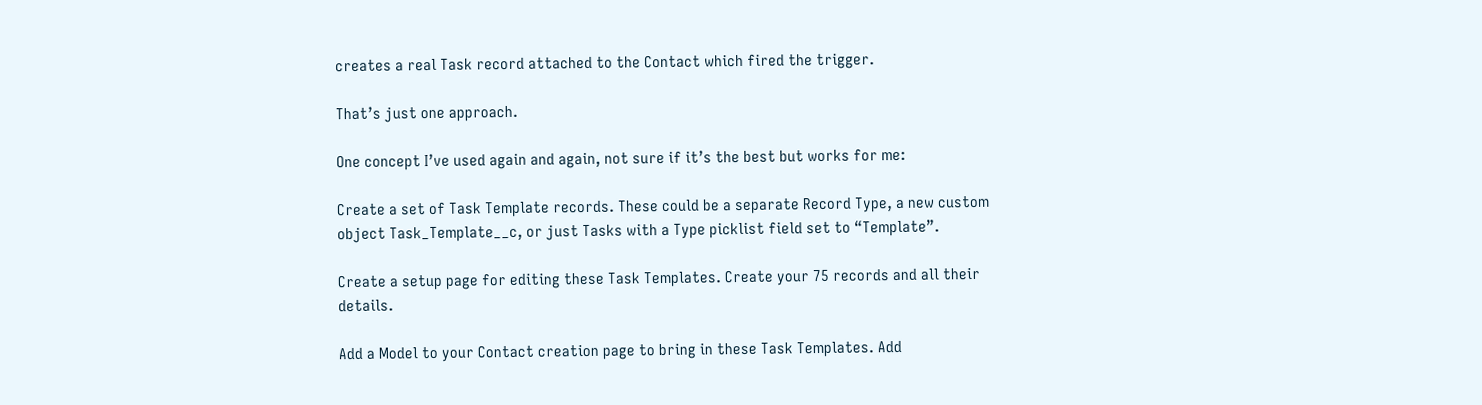creates a real Task record attached to the Contact which fired the trigger.

That’s just one approach.

One concept I’ve used again and again, not sure if it’s the best but works for me:

Create a set of Task Template records. These could be a separate Record Type, a new custom object Task_Template__c, or just Tasks with a Type picklist field set to “Template”.

Create a setup page for editing these Task Templates. Create your 75 records and all their details.

Add a Model to your Contact creation page to bring in these Task Templates. Add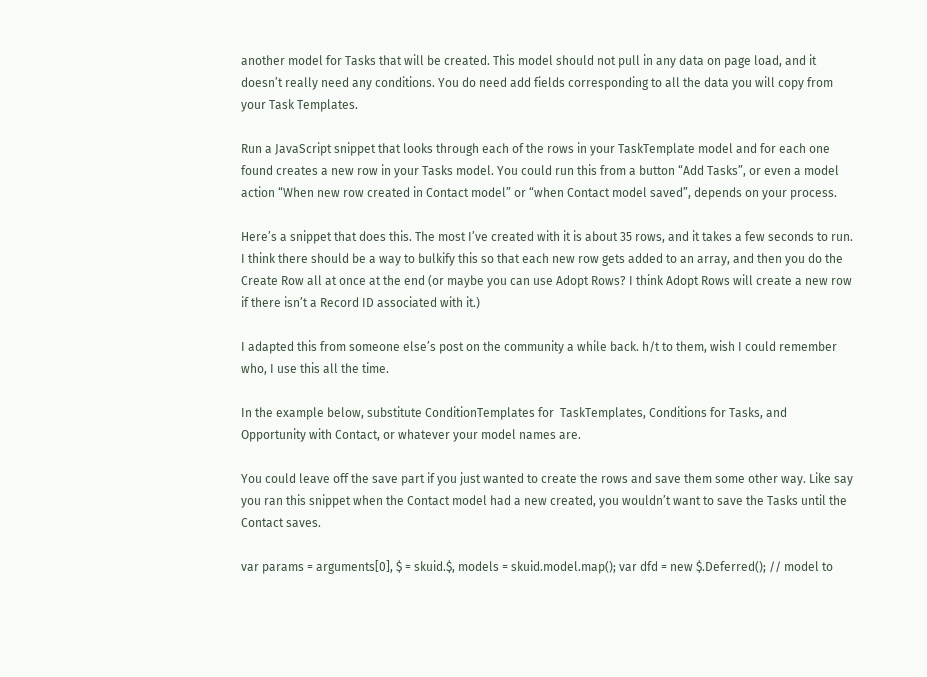another model for Tasks that will be created. This model should not pull in any data on page load, and it doesn’t really need any conditions. You do need add fields corresponding to all the data you will copy from your Task Templates.

Run a JavaScript snippet that looks through each of the rows in your TaskTemplate model and for each one found creates a new row in your Tasks model. You could run this from a button “Add Tasks”, or even a model action “When new row created in Contact model” or “when Contact model saved”, depends on your process.

Here’s a snippet that does this. The most I’ve created with it is about 35 rows, and it takes a few seconds to run. I think there should be a way to bulkify this so that each new row gets added to an array, and then you do the Create Row all at once at the end (or maybe you can use Adopt Rows? I think Adopt Rows will create a new row if there isn’t a Record ID associated with it.)

I adapted this from someone else’s post on the community a while back. h/t to them, wish I could remember who, I use this all the time.

In the example below, substitute ConditionTemplates for  TaskTemplates, Conditions for Tasks, and Opportunity with Contact, or whatever your model names are.

You could leave off the save part if you just wanted to create the rows and save them some other way. Like say you ran this snippet when the Contact model had a new created, you wouldn’t want to save the Tasks until the Contact saves.

var params = arguments[0], $ = skuid.$, models = skuid.model.map(); var dfd = new $.Deferred(); // model to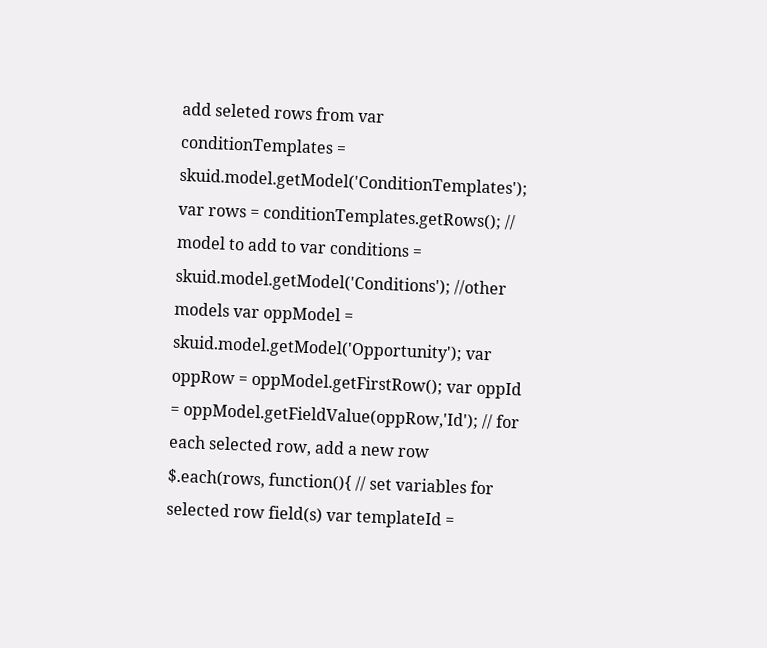add seleted rows from var conditionTemplates = skuid.model.getModel('ConditionTemplates'); var rows = conditionTemplates.getRows(); // model to add to var conditions = skuid.model.getModel('Conditions'); //other models var oppModel = skuid.model.getModel('Opportunity'); var oppRow = oppModel.getFirstRow(); var oppId = oppModel.getFieldValue(oppRow,'Id'); // for each selected row, add a new row $.each(rows, function(){ // set variables for selected row field(s) var templateId =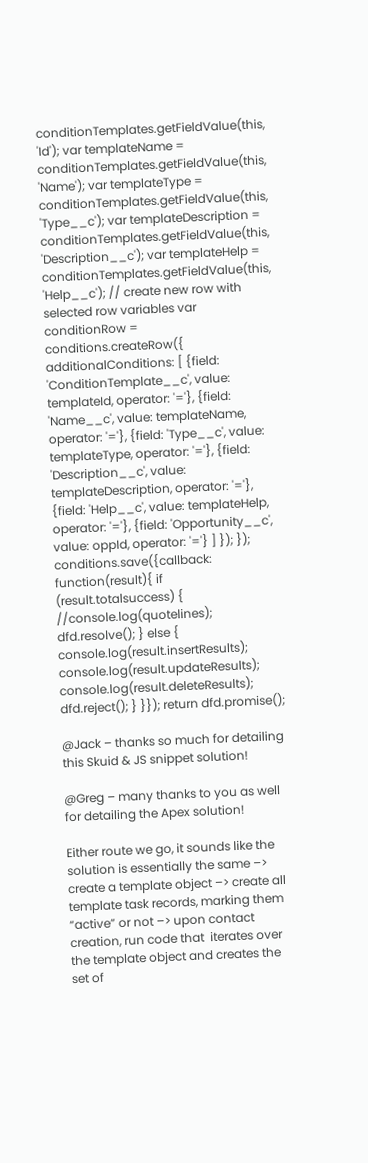conditionTemplates.getFieldValue(this, 'Id'); var templateName = conditionTemplates.getFieldValue(this, 'Name'); var templateType = conditionTemplates.getFieldValue(this, 'Type__c'); var templateDescription = conditionTemplates.getFieldValue(this, 'Description__c'); var templateHelp = conditionTemplates.getFieldValue(this, 'Help__c'); // create new row with selected row variables var conditionRow = conditions.createRow({ additionalConditions: [ {field: 'ConditionTemplate__c', value: templateId, operator: '='}, {field: 'Name__c', value: templateName, operator: '='}, {field: 'Type__c', value: templateType, operator: '='}, {field: 'Description__c', value: templateDescription, operator: '='}, {field: 'Help__c', value: templateHelp, operator: '='}, {field: 'Opportunity__c', value: oppId, operator: '='} ] }); }); conditions.save({callback: function(result){ if (result.totalsuccess) { //console.log(quotelines); dfd.resolve(); } else { console.log(result.insertResults); console.log(result.updateResults); console.log(result.deleteResults); dfd.reject(); } }}); return dfd.promise();

@Jack – thanks so much for detailing this Skuid & JS snippet solution!

@Greg – many thanks to you as well for detailing the Apex solution!

Either route we go, it sounds like the solution is essentially the same –> create a template object –> create all template task records, marking them “active” or not –> upon contact creation, run code that  iterates over the template object and creates the set of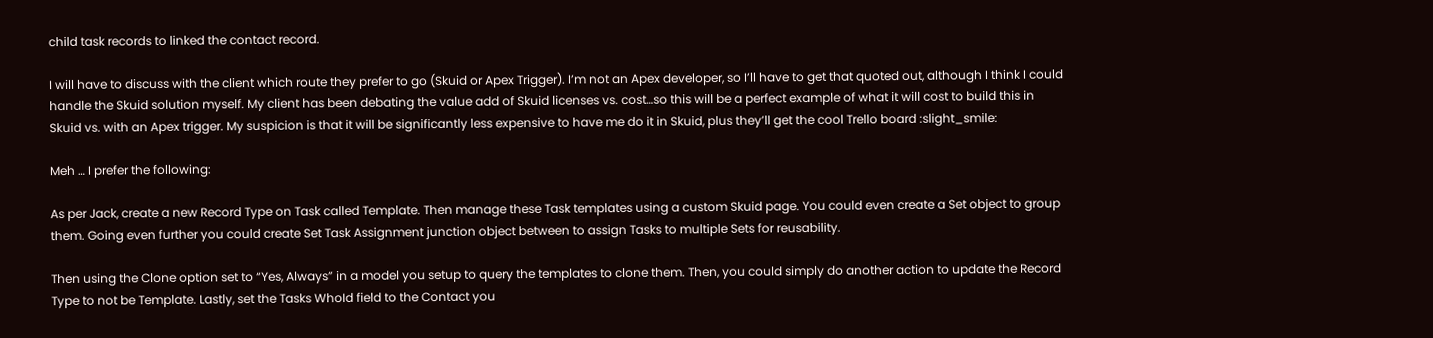child task records to linked the contact record.

I will have to discuss with the client which route they prefer to go (Skuid or Apex Trigger). I’m not an Apex developer, so I’ll have to get that quoted out, although I think I could handle the Skuid solution myself. My client has been debating the value add of Skuid licenses vs. cost…so this will be a perfect example of what it will cost to build this in Skuid vs. with an Apex trigger. My suspicion is that it will be significantly less expensive to have me do it in Skuid, plus they’ll get the cool Trello board :slight_smile:

Meh … I prefer the following:

As per Jack, create a new Record Type on Task called Template. Then manage these Task templates using a custom Skuid page. You could even create a Set object to group them. Going even further you could create Set Task Assignment junction object between to assign Tasks to multiple Sets for reusability.

Then using the Clone option set to “Yes, Always” in a model you setup to query the templates to clone them. Then, you could simply do another action to update the Record Type to not be Template. Lastly, set the Tasks WhoId field to the Contact you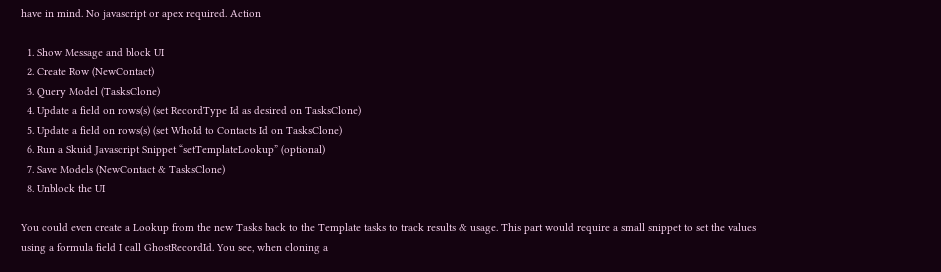have in mind. No javascript or apex required. Action

  1. Show Message and block UI
  2. Create Row (NewContact)
  3. Query Model (TasksClone)
  4. Update a field on rows(s) (set RecordType Id as desired on TasksClone)
  5. Update a field on rows(s) (set WhoId to Contacts Id on TasksClone)
  6. Run a Skuid Javascript Snippet “setTemplateLookup” (optional)
  7. Save Models (NewContact & TasksClone)
  8. Unblock the UI

You could even create a Lookup from the new Tasks back to the Template tasks to track results & usage. This part would require a small snippet to set the values using a formula field I call GhostRecordId. You see, when cloning a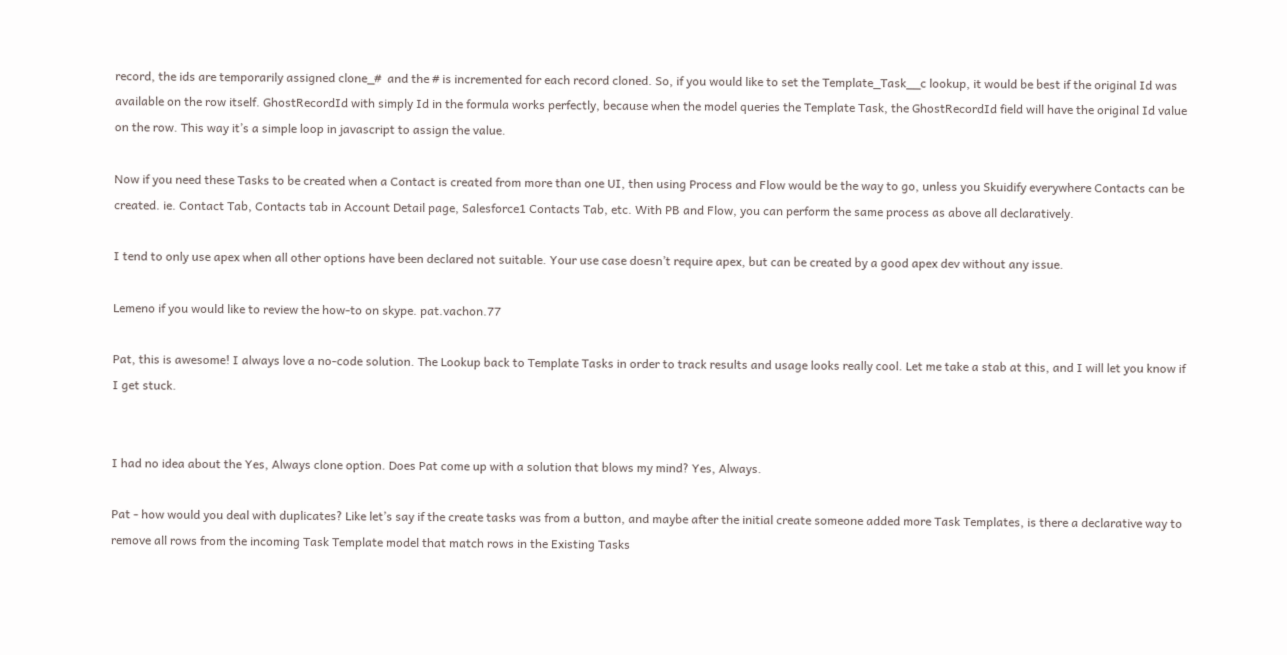record, the ids are temporarily assigned clone_#  and the # is incremented for each record cloned. So, if you would like to set the Template_Task__c lookup, it would be best if the original Id was available on the row itself. GhostRecordId with simply Id in the formula works perfectly, because when the model queries the Template Task, the GhostRecordId field will have the original Id value on the row. This way it’s a simple loop in javascript to assign the value.

Now if you need these Tasks to be created when a Contact is created from more than one UI, then using Process and Flow would be the way to go, unless you Skuidify everywhere Contacts can be created. ie. Contact Tab, Contacts tab in Account Detail page, Salesforce1 Contacts Tab, etc. With PB and Flow, you can perform the same process as above all declaratively.

I tend to only use apex when all other options have been declared not suitable. Your use case doesn’t require apex, but can be created by a good apex dev without any issue.

Lemeno if you would like to review the how-to on skype. pat.vachon.77

Pat, this is awesome! I always love a no-code solution. The Lookup back to Template Tasks in order to track results and usage looks really cool. Let me take a stab at this, and I will let you know if I get stuck.


I had no idea about the Yes, Always clone option. Does Pat come up with a solution that blows my mind? Yes, Always.

Pat - how would you deal with duplicates? Like let’s say if the create tasks was from a button, and maybe after the initial create someone added more Task Templates, is there a declarative way to remove all rows from the incoming Task Template model that match rows in the Existing Tasks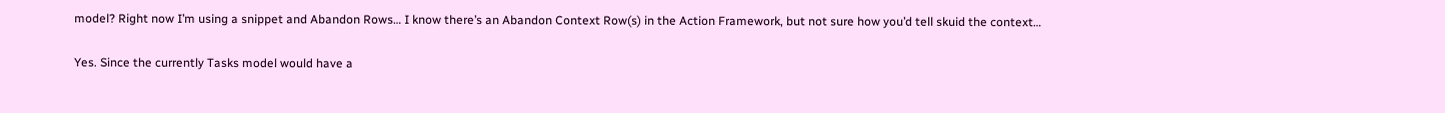model? Right now I’m using a snippet and Abandon Rows… I know there’s an Abandon Context Row(s) in the Action Framework, but not sure how you’d tell skuid the context…

Yes. Since the currently Tasks model would have a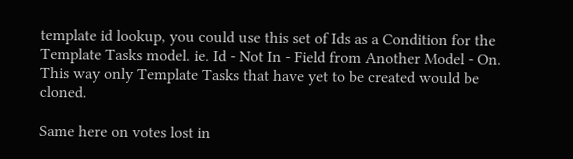template id lookup, you could use this set of Ids as a Condition for the Template Tasks model. ie. Id - Not In - Field from Another Model - On. This way only Template Tasks that have yet to be created would be cloned.

Same here on votes lost in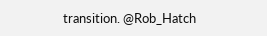transition. @Rob_Hatch